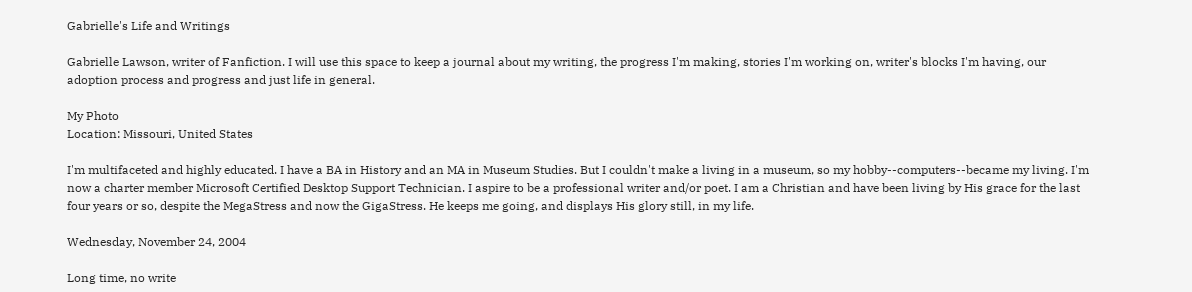Gabrielle's Life and Writings

Gabrielle Lawson, writer of Fanfiction. I will use this space to keep a journal about my writing, the progress I'm making, stories I'm working on, writer's blocks I'm having, our adoption process and progress and just life in general.

My Photo
Location: Missouri, United States

I'm multifaceted and highly educated. I have a BA in History and an MA in Museum Studies. But I couldn't make a living in a museum, so my hobby--computers--became my living. I'm now a charter member Microsoft Certified Desktop Support Technician. I aspire to be a professional writer and/or poet. I am a Christian and have been living by His grace for the last four years or so, despite the MegaStress and now the GigaStress. He keeps me going, and displays His glory still, in my life.

Wednesday, November 24, 2004

Long time, no write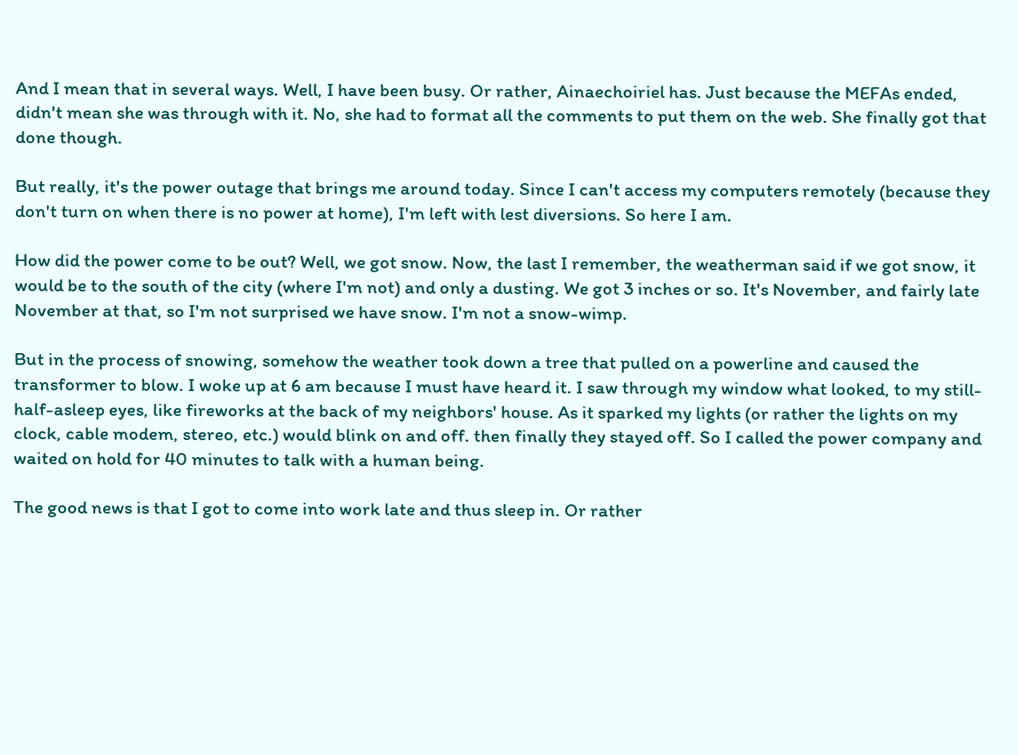And I mean that in several ways. Well, I have been busy. Or rather, Ainaechoiriel has. Just because the MEFAs ended, didn't mean she was through with it. No, she had to format all the comments to put them on the web. She finally got that done though.

But really, it's the power outage that brings me around today. Since I can't access my computers remotely (because they don't turn on when there is no power at home), I'm left with lest diversions. So here I am.

How did the power come to be out? Well, we got snow. Now, the last I remember, the weatherman said if we got snow, it would be to the south of the city (where I'm not) and only a dusting. We got 3 inches or so. It's November, and fairly late November at that, so I'm not surprised we have snow. I'm not a snow-wimp.

But in the process of snowing, somehow the weather took down a tree that pulled on a powerline and caused the transformer to blow. I woke up at 6 am because I must have heard it. I saw through my window what looked, to my still-half-asleep eyes, like fireworks at the back of my neighbors' house. As it sparked my lights (or rather the lights on my clock, cable modem, stereo, etc.) would blink on and off. then finally they stayed off. So I called the power company and waited on hold for 40 minutes to talk with a human being.

The good news is that I got to come into work late and thus sleep in. Or rather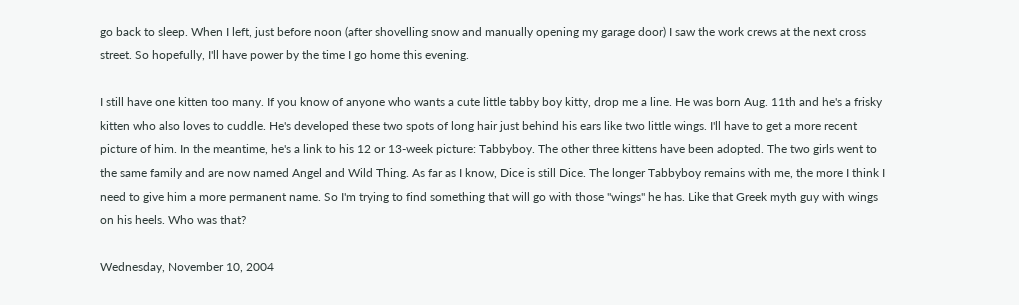go back to sleep. When I left, just before noon (after shovelling snow and manually opening my garage door) I saw the work crews at the next cross street. So hopefully, I'll have power by the time I go home this evening.

I still have one kitten too many. If you know of anyone who wants a cute little tabby boy kitty, drop me a line. He was born Aug. 11th and he's a frisky kitten who also loves to cuddle. He's developed these two spots of long hair just behind his ears like two little wings. I'll have to get a more recent picture of him. In the meantime, he's a link to his 12 or 13-week picture: Tabbyboy. The other three kittens have been adopted. The two girls went to the same family and are now named Angel and Wild Thing. As far as I know, Dice is still Dice. The longer Tabbyboy remains with me, the more I think I need to give him a more permanent name. So I'm trying to find something that will go with those "wings" he has. Like that Greek myth guy with wings on his heels. Who was that?

Wednesday, November 10, 2004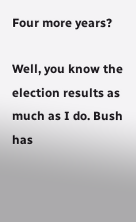Four more years?

Well, you know the election results as much as I do. Bush has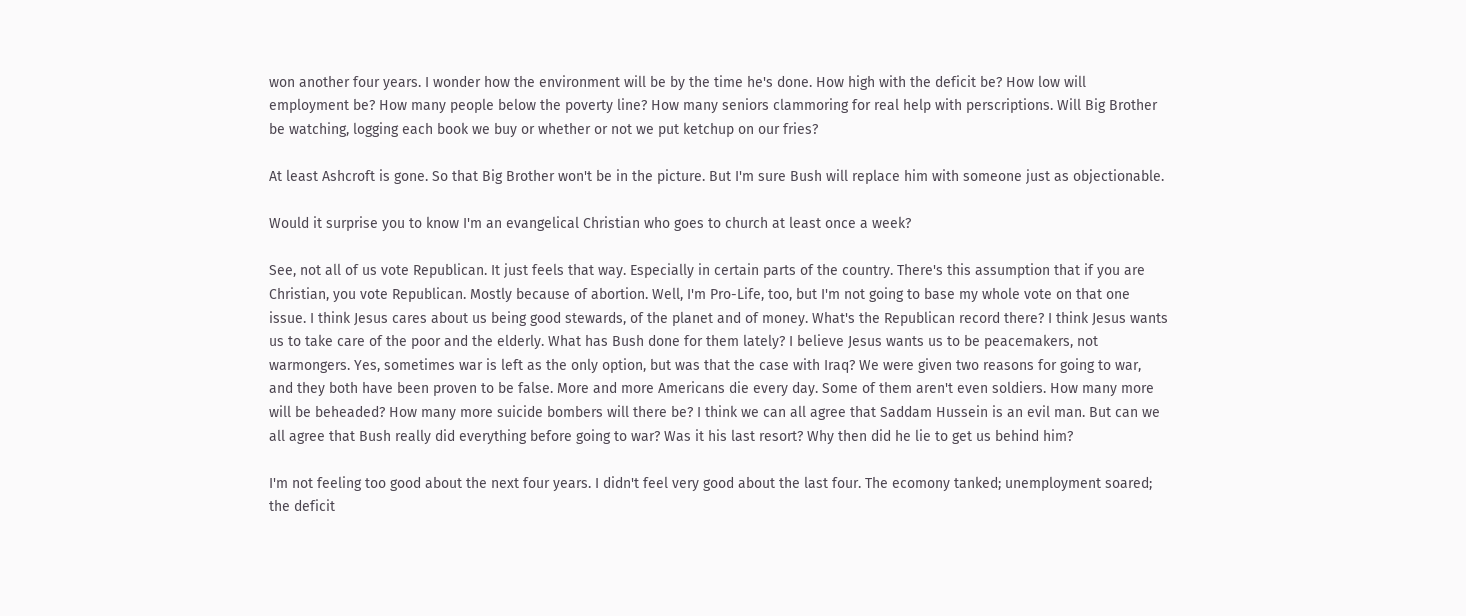won another four years. I wonder how the environment will be by the time he's done. How high with the deficit be? How low will employment be? How many people below the poverty line? How many seniors clammoring for real help with perscriptions. Will Big Brother be watching, logging each book we buy or whether or not we put ketchup on our fries?

At least Ashcroft is gone. So that Big Brother won't be in the picture. But I'm sure Bush will replace him with someone just as objectionable.

Would it surprise you to know I'm an evangelical Christian who goes to church at least once a week?

See, not all of us vote Republican. It just feels that way. Especially in certain parts of the country. There's this assumption that if you are Christian, you vote Republican. Mostly because of abortion. Well, I'm Pro-Life, too, but I'm not going to base my whole vote on that one issue. I think Jesus cares about us being good stewards, of the planet and of money. What's the Republican record there? I think Jesus wants us to take care of the poor and the elderly. What has Bush done for them lately? I believe Jesus wants us to be peacemakers, not warmongers. Yes, sometimes war is left as the only option, but was that the case with Iraq? We were given two reasons for going to war, and they both have been proven to be false. More and more Americans die every day. Some of them aren't even soldiers. How many more will be beheaded? How many more suicide bombers will there be? I think we can all agree that Saddam Hussein is an evil man. But can we all agree that Bush really did everything before going to war? Was it his last resort? Why then did he lie to get us behind him?

I'm not feeling too good about the next four years. I didn't feel very good about the last four. The ecomony tanked; unemployment soared; the deficit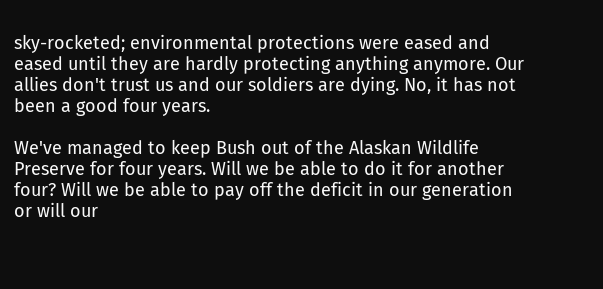sky-rocketed; environmental protections were eased and eased until they are hardly protecting anything anymore. Our allies don't trust us and our soldiers are dying. No, it has not been a good four years.

We've managed to keep Bush out of the Alaskan Wildlife Preserve for four years. Will we be able to do it for another four? Will we be able to pay off the deficit in our generation or will our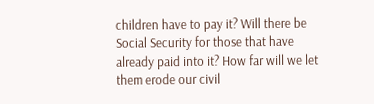children have to pay it? Will there be Social Security for those that have already paid into it? How far will we let them erode our civil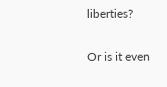liberties?

Or is it even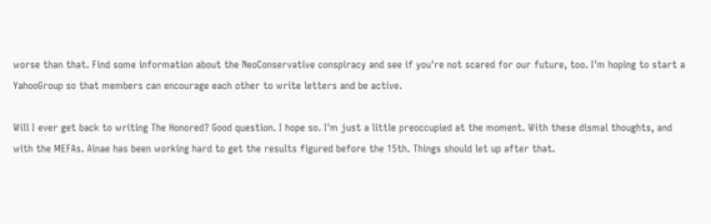worse than that. Find some information about the NeoConservative conspiracy and see if you're not scared for our future, too. I'm hoping to start a YahooGroup so that members can encourage each other to write letters and be active.

Will I ever get back to writing The Honored? Good question. I hope so. I'm just a little preoccupied at the moment. With these dismal thoughts, and with the MEFAs. Ainae has been working hard to get the results figured before the 15th. Things should let up after that.